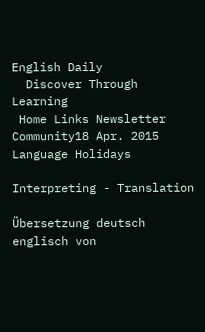English Daily
  Discover Through Learning
 Home Links Newsletter  Community18 Apr. 2015
Language Holidays

Interpreting - Translation

Übersetzung deutsch englisch von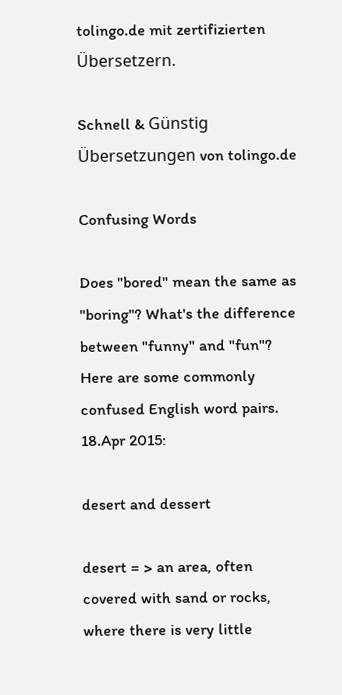tolingo.de mit zertifizierten Übersetzern.

Schnell & Günstig Übersetzungen von tolingo.de

Confusing Words

Does "bored" mean the same as "boring"? What's the difference between "funny" and "fun"? Here are some commonly confused English word pairs.
18.Apr 2015:

desert and dessert

desert = > an area, often covered with sand or rocks, where there is very little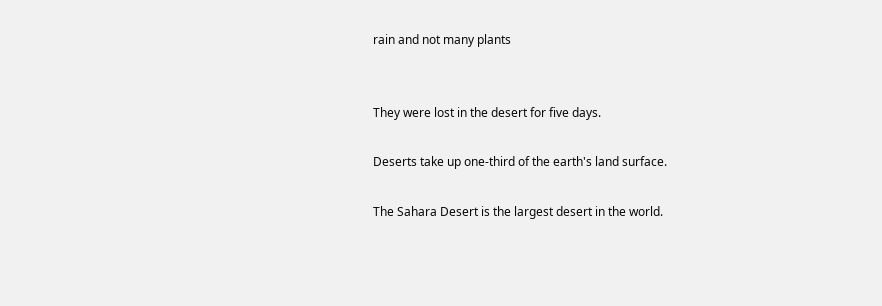rain and not many plants


They were lost in the desert for five days.

Deserts take up one-third of the earth's land surface.

The Sahara Desert is the largest desert in the world.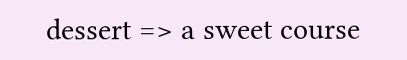dessert => a sweet course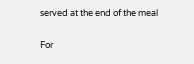served at the end of the meal


For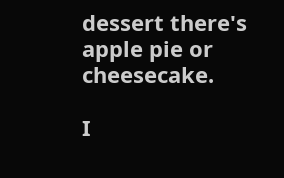dessert there's apple pie or cheesecake.

I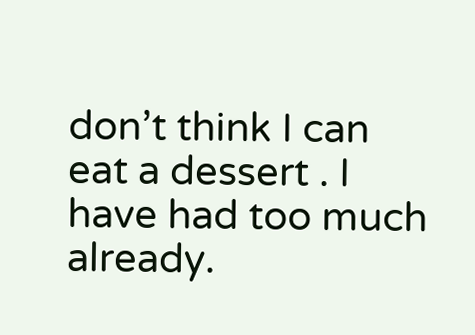don’t think I can eat a dessert . I have had too much already.